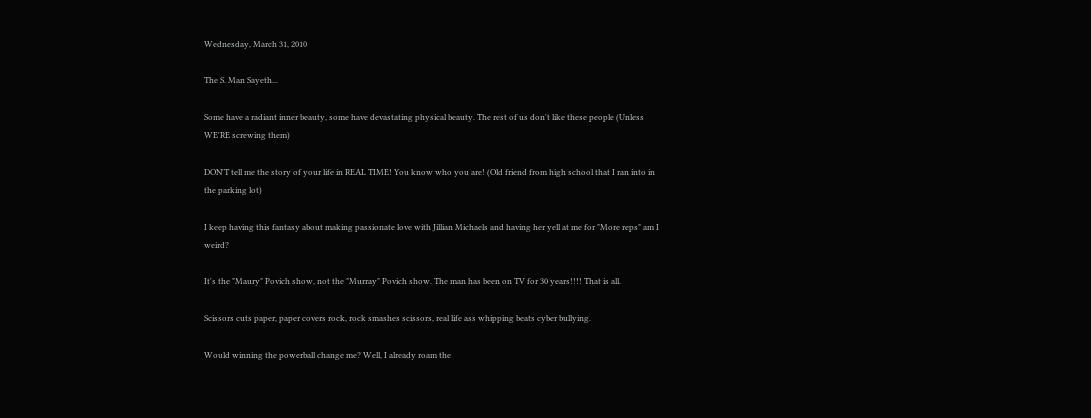Wednesday, March 31, 2010

The S. Man Sayeth...

Some have a radiant inner beauty, some have devastating physical beauty. The rest of us don't like these people (Unless WE'RE screwing them)

DON'T tell me the story of your life in REAL TIME! You know who you are! (Old friend from high school that I ran into in the parking lot)

I keep having this fantasy about making passionate love with Jillian Michaels and having her yell at me for "More reps" am I weird?

It's the "Maury" Povich show, not the "Murray" Povich show. The man has been on TV for 30 years!!!! That is all.

Scissors cuts paper, paper covers rock, rock smashes scissors, real life ass whipping beats cyber bullying.

Would winning the powerball change me? Well, I already roam the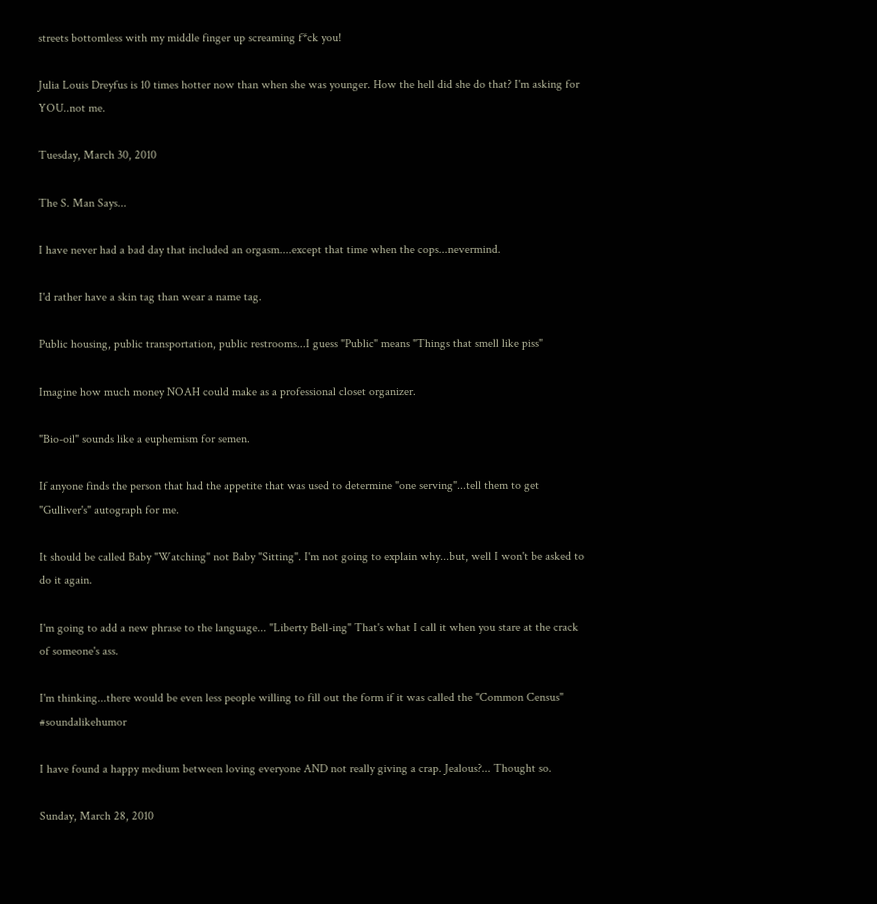streets bottomless with my middle finger up screaming f*ck you!

Julia Louis Dreyfus is 10 times hotter now than when she was younger. How the hell did she do that? I'm asking for YOU..not me.

Tuesday, March 30, 2010

The S. Man Says...

I have never had a bad day that included an orgasm....except that time when the cops...nevermind.

I'd rather have a skin tag than wear a name tag.

Public housing, public transportation, public restrooms...I guess "Public" means "Things that smell like piss"

Imagine how much money NOAH could make as a professional closet organizer.

"Bio-oil" sounds like a euphemism for semen.

If anyone finds the person that had the appetite that was used to determine "one serving"...tell them to get "Gulliver's" autograph for me.

It should be called Baby "Watching" not Baby "Sitting". I'm not going to explain why...but, well I won't be asked to do it again.

I'm going to add a new phrase to the language... "Liberty Bell-ing" That's what I call it when you stare at the crack of someone's ass.

I'm thinking...there would be even less people willing to fill out the form if it was called the "Common Census" #soundalikehumor

I have found a happy medium between loving everyone AND not really giving a crap. Jealous?... Thought so.

Sunday, March 28, 2010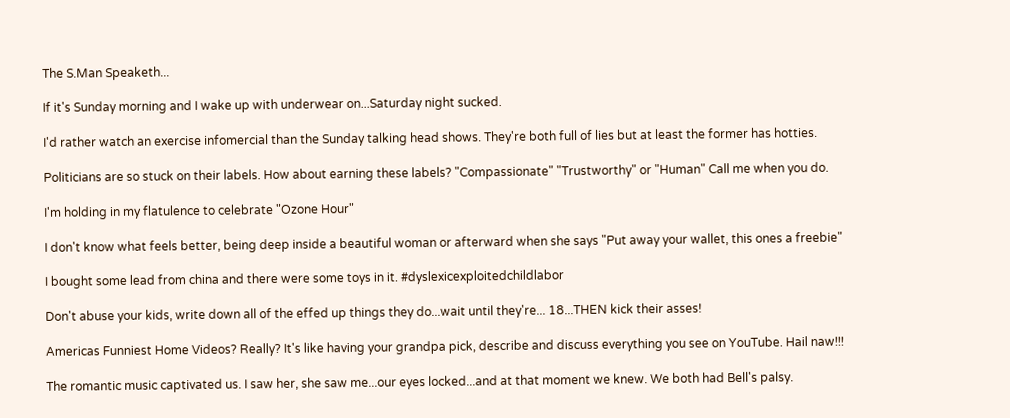The S.Man Speaketh...

If it's Sunday morning and I wake up with underwear on...Saturday night sucked.

I'd rather watch an exercise infomercial than the Sunday talking head shows. They're both full of lies but at least the former has hotties.

Politicians are so stuck on their labels. How about earning these labels? "Compassionate" "Trustworthy" or "Human" Call me when you do.

I'm holding in my flatulence to celebrate "Ozone Hour"

I don't know what feels better, being deep inside a beautiful woman or afterward when she says "Put away your wallet, this ones a freebie"

I bought some lead from china and there were some toys in it. #dyslexicexploitedchildlabor

Don't abuse your kids, write down all of the effed up things they do...wait until they're... 18...THEN kick their asses!

Americas Funniest Home Videos? Really? It's like having your grandpa pick, describe and discuss everything you see on YouTube. Hail naw!!!

The romantic music captivated us. I saw her, she saw me...our eyes locked...and at that moment we knew. We both had Bell's palsy.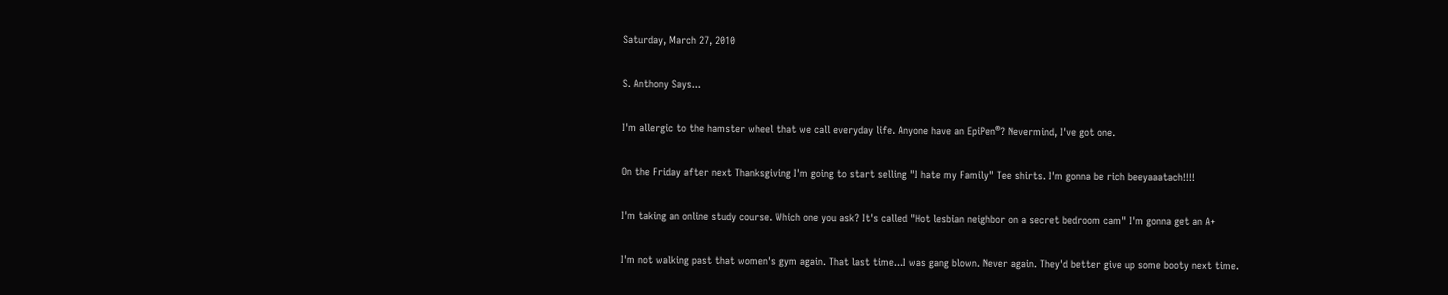Saturday, March 27, 2010

S. Anthony Says...

I'm allergic to the hamster wheel that we call everyday life. Anyone have an EpiPen®? Nevermind, I've got one.

On the Friday after next Thanksgiving I'm going to start selling "I hate my Family" Tee shirts. I'm gonna be rich beeyaaatach!!!!

I'm taking an online study course. Which one you ask? It's called "Hot lesbian neighbor on a secret bedroom cam" I'm gonna get an A+

I'm not walking past that women's gym again. That last time...I was gang blown. Never again. They'd better give up some booty next time.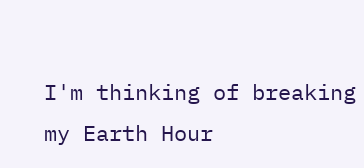I'm thinking of breaking my Earth Hour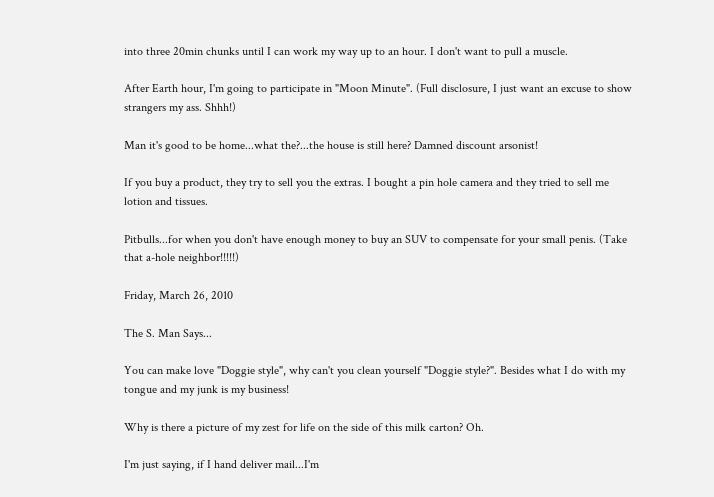into three 20min chunks until I can work my way up to an hour. I don't want to pull a muscle.

After Earth hour, I'm going to participate in "Moon Minute". (Full disclosure, I just want an excuse to show strangers my ass. Shhh!)

Man it's good to be home...what the?...the house is still here? Damned discount arsonist!

If you buy a product, they try to sell you the extras. I bought a pin hole camera and they tried to sell me lotion and tissues.

Pitbulls...for when you don't have enough money to buy an SUV to compensate for your small penis. (Take that a-hole neighbor!!!!!)

Friday, March 26, 2010

The S. Man Says...

You can make love "Doggie style", why can't you clean yourself "Doggie style?". Besides what I do with my tongue and my junk is my business!

Why is there a picture of my zest for life on the side of this milk carton? Oh.

I'm just saying, if I hand deliver mail...I'm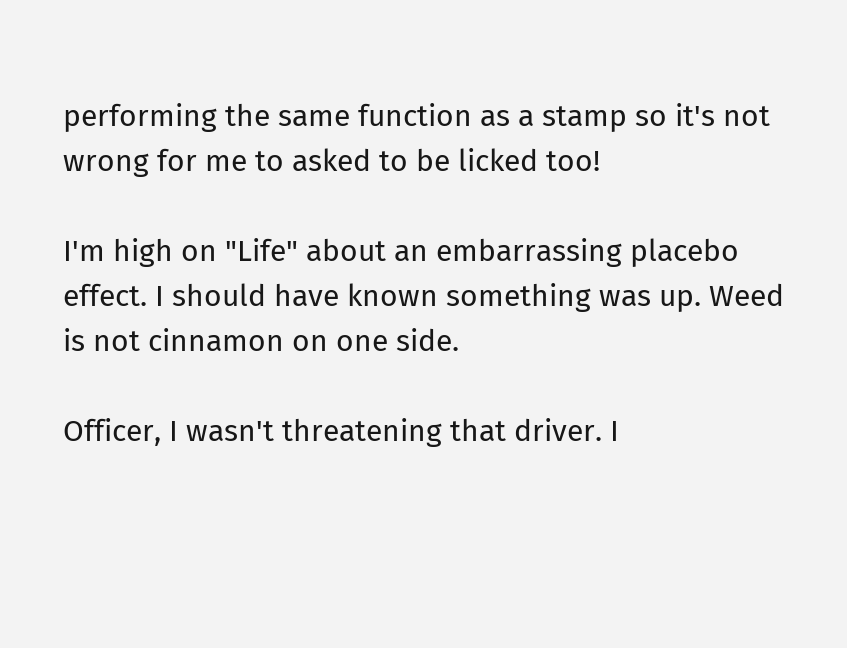performing the same function as a stamp so it's not wrong for me to asked to be licked too!

I'm high on "Life" about an embarrassing placebo effect. I should have known something was up. Weed is not cinnamon on one side.

Officer, I wasn't threatening that driver. I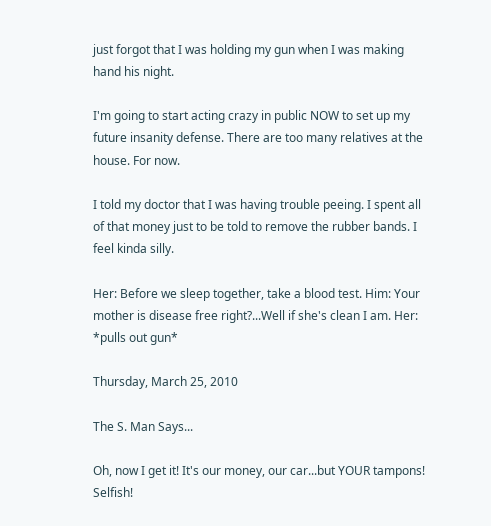just forgot that I was holding my gun when I was making hand his night.

I'm going to start acting crazy in public NOW to set up my future insanity defense. There are too many relatives at the house. For now.

I told my doctor that I was having trouble peeing. I spent all of that money just to be told to remove the rubber bands. I feel kinda silly.

Her: Before we sleep together, take a blood test. Him: Your mother is disease free right?...Well if she's clean I am. Her: *pulls out gun*

Thursday, March 25, 2010

The S. Man Says...

Oh, now I get it! It's our money, our car...but YOUR tampons! Selfish!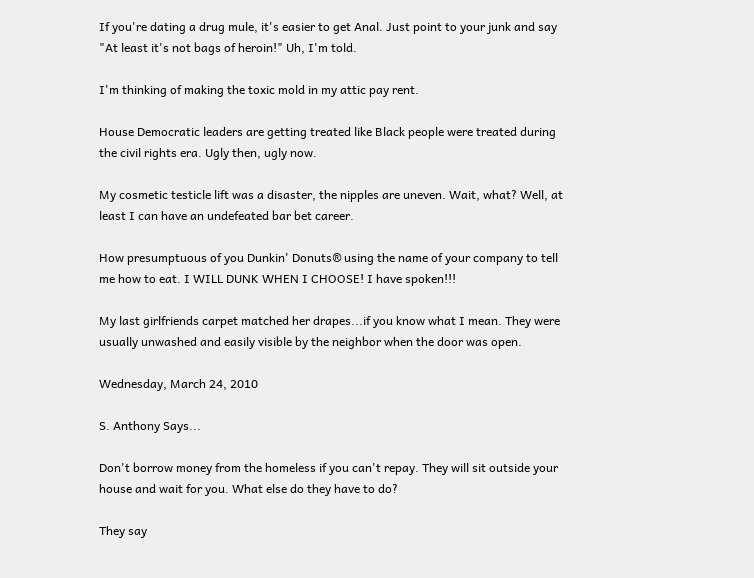If you're dating a drug mule, it's easier to get Anal. Just point to your junk and say "At least it's not bags of heroin!" Uh, I'm told.

I'm thinking of making the toxic mold in my attic pay rent.

House Democratic leaders are getting treated like Black people were treated during the civil rights era. Ugly then, ugly now.

My cosmetic testicle lift was a disaster, the nipples are uneven. Wait, what? Well, at least I can have an undefeated bar bet career.

How presumptuous of you Dunkin' Donuts® using the name of your company to tell me how to eat. I WILL DUNK WHEN I CHOOSE! I have spoken!!!

My last girlfriends carpet matched her drapes...if you know what I mean. They were usually unwashed and easily visible by the neighbor when the door was open.

Wednesday, March 24, 2010

S. Anthony Says...

Don't borrow money from the homeless if you can't repay. They will sit outside your house and wait for you. What else do they have to do?

They say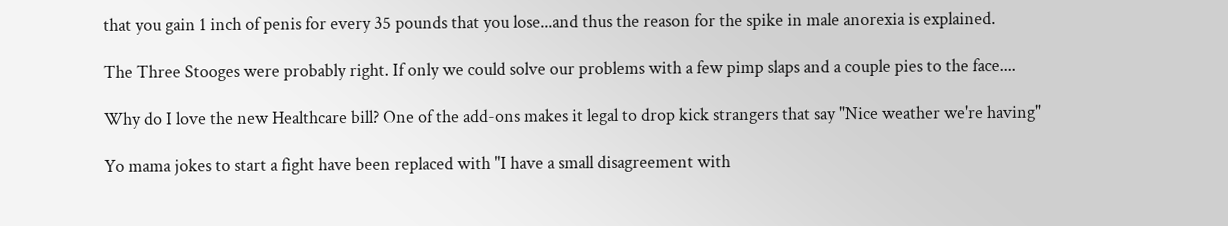that you gain 1 inch of penis for every 35 pounds that you lose...and thus the reason for the spike in male anorexia is explained.

The Three Stooges were probably right. If only we could solve our problems with a few pimp slaps and a couple pies to the face....

Why do I love the new Healthcare bill? One of the add-ons makes it legal to drop kick strangers that say "Nice weather we're having"

Yo mama jokes to start a fight have been replaced with "I have a small disagreement with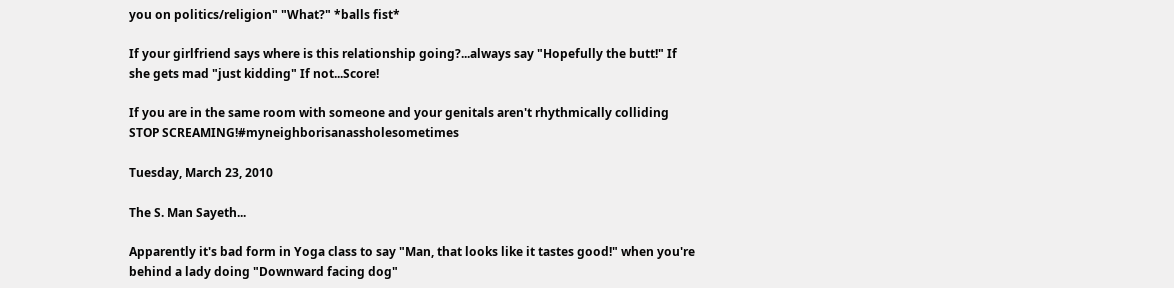you on politics/religion" "What?" *balls fist*

If your girlfriend says where is this relationship going?...always say "Hopefully the butt!" If she gets mad "just kidding" If not...Score!

If you are in the same room with someone and your genitals aren't rhythmically colliding STOP SCREAMING!#myneighborisanassholesometimes

Tuesday, March 23, 2010

The S. Man Sayeth...

Apparently it's bad form in Yoga class to say "Man, that looks like it tastes good!" when you're behind a lady doing "Downward facing dog"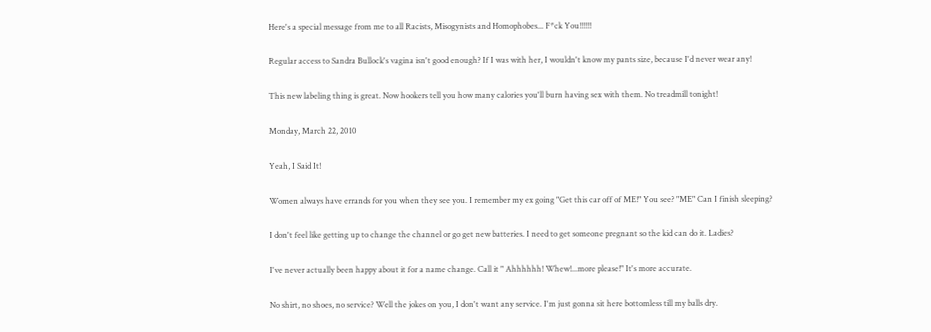Here's a special message from me to all Racists, Misogynists and Homophobes... F*ck You!!!!!!

Regular access to Sandra Bullock's vagina isn't good enough? If I was with her, I wouldn't know my pants size, because I'd never wear any!

This new labeling thing is great. Now hookers tell you how many calories you'll burn having sex with them. No treadmill tonight!

Monday, March 22, 2010

Yeah, I Said It!

Women always have errands for you when they see you. I remember my ex going "Get this car off of ME!" You see? "ME" Can I finish sleeping?

I don't feel like getting up to change the channel or go get new batteries. I need to get someone pregnant so the kid can do it. Ladies?

I've never actually been happy about it for a name change. Call it " Ahhhhhh! Whew!...more please!" It's more accurate.

No shirt, no shoes, no service? Well the jokes on you, I don't want any service. I'm just gonna sit here bottomless till my balls dry.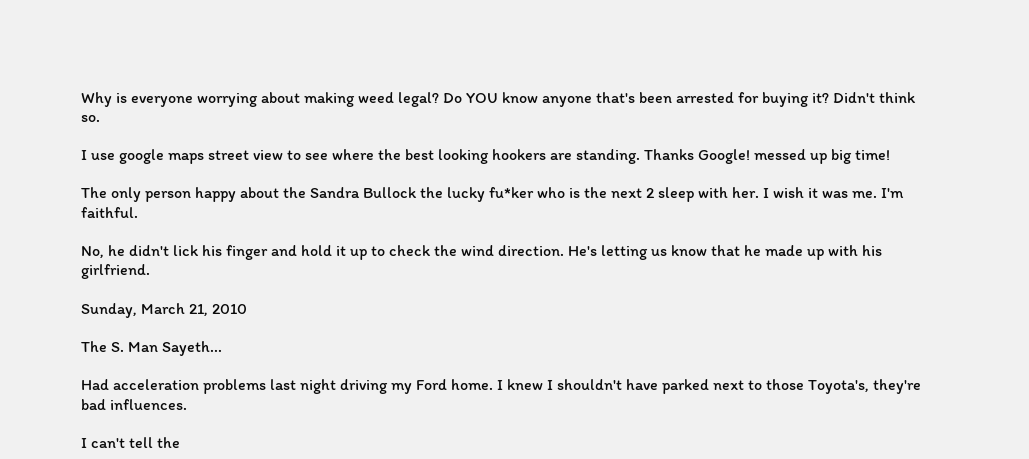Why is everyone worrying about making weed legal? Do YOU know anyone that's been arrested for buying it? Didn't think so.

I use google maps street view to see where the best looking hookers are standing. Thanks Google! messed up big time!

The only person happy about the Sandra Bullock the lucky fu*ker who is the next 2 sleep with her. I wish it was me. I'm faithful.

No, he didn't lick his finger and hold it up to check the wind direction. He's letting us know that he made up with his girlfriend.

Sunday, March 21, 2010

The S. Man Sayeth...

Had acceleration problems last night driving my Ford home. I knew I shouldn't have parked next to those Toyota's, they're bad influences.

I can't tell the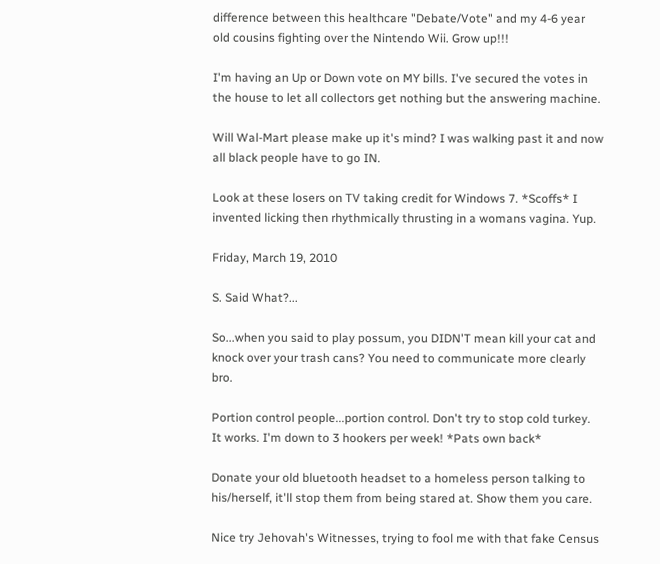difference between this healthcare "Debate/Vote" and my 4-6 year old cousins fighting over the Nintendo Wii. Grow up!!!

I'm having an Up or Down vote on MY bills. I've secured the votes in the house to let all collectors get nothing but the answering machine.

Will Wal-Mart please make up it's mind? I was walking past it and now all black people have to go IN.

Look at these losers on TV taking credit for Windows 7. *Scoffs* I invented licking then rhythmically thrusting in a womans vagina. Yup.

Friday, March 19, 2010

S. Said What?...

So...when you said to play possum, you DIDN'T mean kill your cat and knock over your trash cans? You need to communicate more clearly bro.

Portion control people...portion control. Don't try to stop cold turkey. It works. I'm down to 3 hookers per week! *Pats own back*

Donate your old bluetooth headset to a homeless person talking to his/herself, it'll stop them from being stared at. Show them you care.

Nice try Jehovah's Witnesses, trying to fool me with that fake Census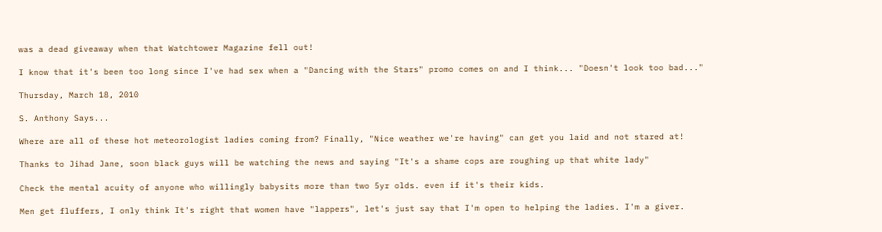was a dead giveaway when that Watchtower Magazine fell out!

I know that it's been too long since I've had sex when a "Dancing with the Stars" promo comes on and I think... "Doesn't look too bad..."

Thursday, March 18, 2010

S. Anthony Says...

Where are all of these hot meteorologist ladies coming from? Finally, "Nice weather we're having" can get you laid and not stared at!

Thanks to Jihad Jane, soon black guys will be watching the news and saying "It's a shame cops are roughing up that white lady"

Check the mental acuity of anyone who willingly babysits more than two 5yr olds. even if it's their kids.

Men get fluffers, I only think It's right that women have "lappers", let's just say that I'm open to helping the ladies. I'm a giver.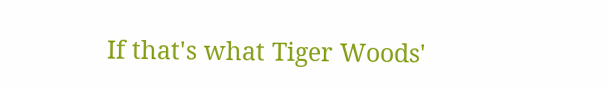If that's what Tiger Woods'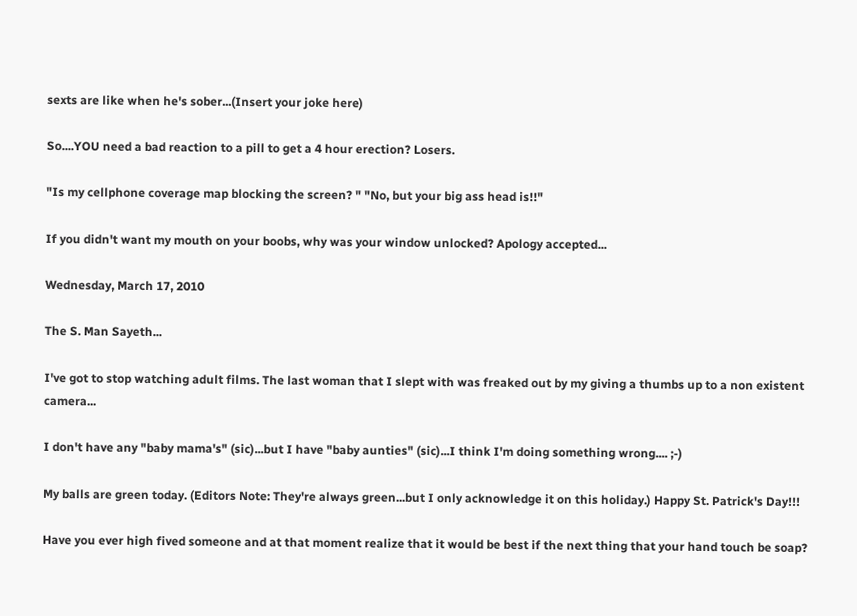sexts are like when he's sober...(Insert your joke here)

So....YOU need a bad reaction to a pill to get a 4 hour erection? Losers.

"Is my cellphone coverage map blocking the screen? " "No, but your big ass head is!!"

If you didn't want my mouth on your boobs, why was your window unlocked? Apology accepted...

Wednesday, March 17, 2010

The S. Man Sayeth...

I've got to stop watching adult films. The last woman that I slept with was freaked out by my giving a thumbs up to a non existent camera...

I don't have any "baby mama's" (sic)...but I have "baby aunties" (sic)...I think I'm doing something wrong.... ;-)

My balls are green today. (Editors Note: They're always green...but I only acknowledge it on this holiday.) Happy St. Patrick's Day!!!

Have you ever high fived someone and at that moment realize that it would be best if the next thing that your hand touch be soap?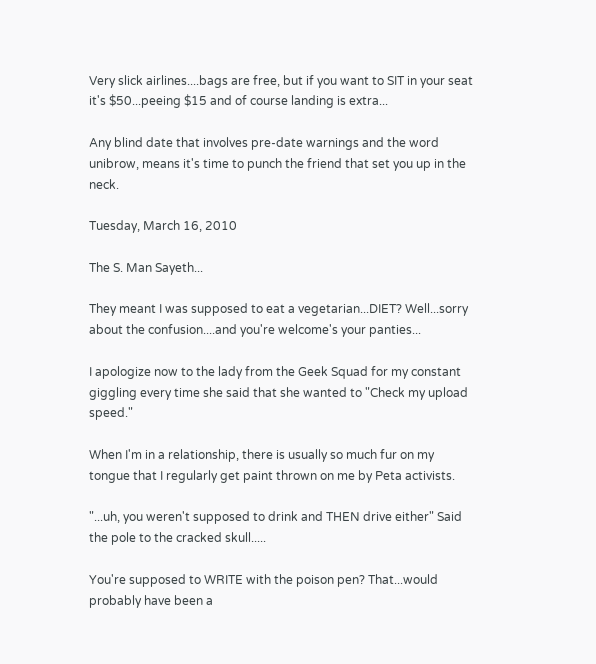Very slick airlines....bags are free, but if you want to SIT in your seat it's $50...peeing $15 and of course landing is extra...

Any blind date that involves pre-date warnings and the word unibrow, means it's time to punch the friend that set you up in the neck.

Tuesday, March 16, 2010

The S. Man Sayeth...

They meant I was supposed to eat a vegetarian...DIET? Well...sorry about the confusion....and you're welcome's your panties...

I apologize now to the lady from the Geek Squad for my constant giggling every time she said that she wanted to "Check my upload speed."

When I'm in a relationship, there is usually so much fur on my tongue that I regularly get paint thrown on me by Peta activists.

"...uh, you weren't supposed to drink and THEN drive either" Said the pole to the cracked skull.....

You're supposed to WRITE with the poison pen? That...would probably have been a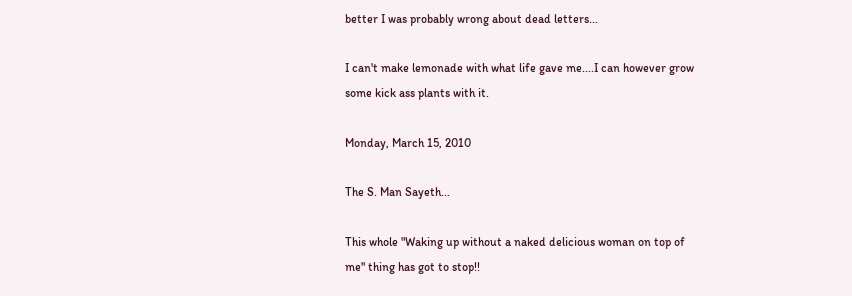better I was probably wrong about dead letters...

I can't make lemonade with what life gave me....I can however grow some kick ass plants with it.

Monday, March 15, 2010

The S. Man Sayeth...

This whole "Waking up without a naked delicious woman on top of me" thing has got to stop!!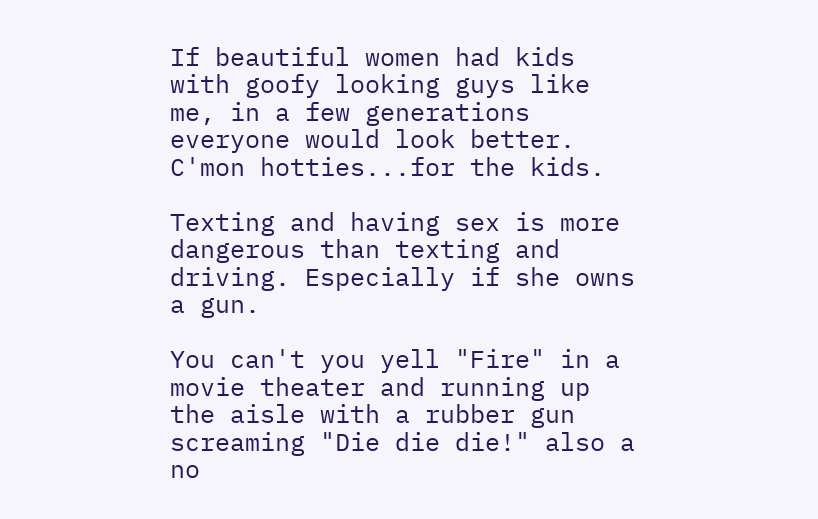If beautiful women had kids with goofy looking guys like me, in a few generations everyone would look better. C'mon hotties...for the kids.

Texting and having sex is more dangerous than texting and driving. Especially if she owns a gun.

You can't you yell "Fire" in a movie theater and running up the aisle with a rubber gun screaming "Die die die!" also a no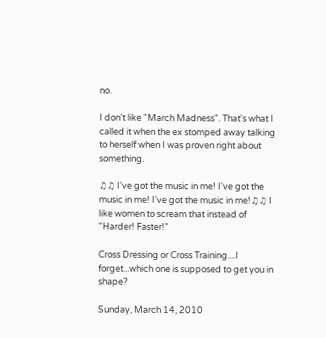no.

I don't like "March Madness". That's what I called it when the ex stomped away talking to herself when I was proven right about something.

♫♫ I've got the music in me! I've got the music in me! I've got the music in me!♫♫ I like women to scream that instead of "Harder! Faster!"

Cross Dressing or Cross Training....I forget...which one is supposed to get you in shape?

Sunday, March 14, 2010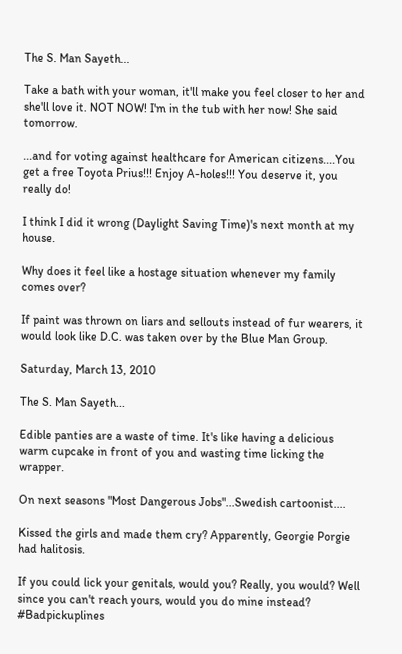The S. Man Sayeth...

Take a bath with your woman, it'll make you feel closer to her and she'll love it. NOT NOW! I'm in the tub with her now! She said tomorrow.

...and for voting against healthcare for American citizens....You get a free Toyota Prius!!! Enjoy A-holes!!! You deserve it, you really do!

I think I did it wrong (Daylight Saving Time)'s next month at my house.

Why does it feel like a hostage situation whenever my family comes over?

If paint was thrown on liars and sellouts instead of fur wearers, it would look like D.C. was taken over by the Blue Man Group.

Saturday, March 13, 2010

The S. Man Sayeth...

Edible panties are a waste of time. It's like having a delicious warm cupcake in front of you and wasting time licking the wrapper.

On next seasons "Most Dangerous Jobs"...Swedish cartoonist....

Kissed the girls and made them cry? Apparently, Georgie Porgie had halitosis.

If you could lick your genitals, would you? Really, you would? Well since you can't reach yours, would you do mine instead? #Badpickuplines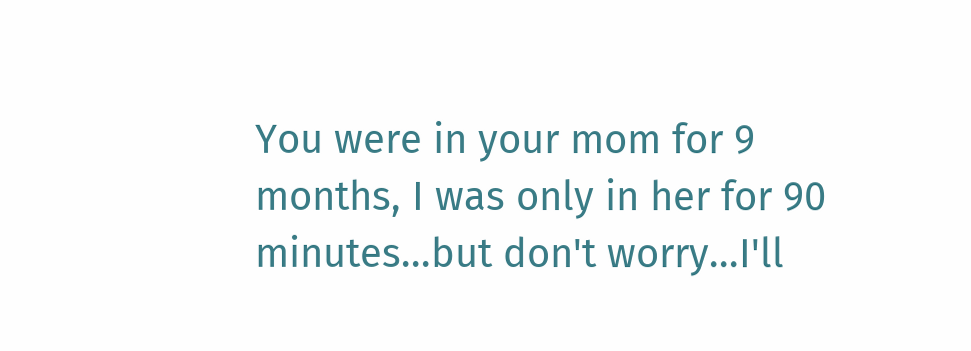You were in your mom for 9 months, I was only in her for 90 minutes...but don't worry...I'll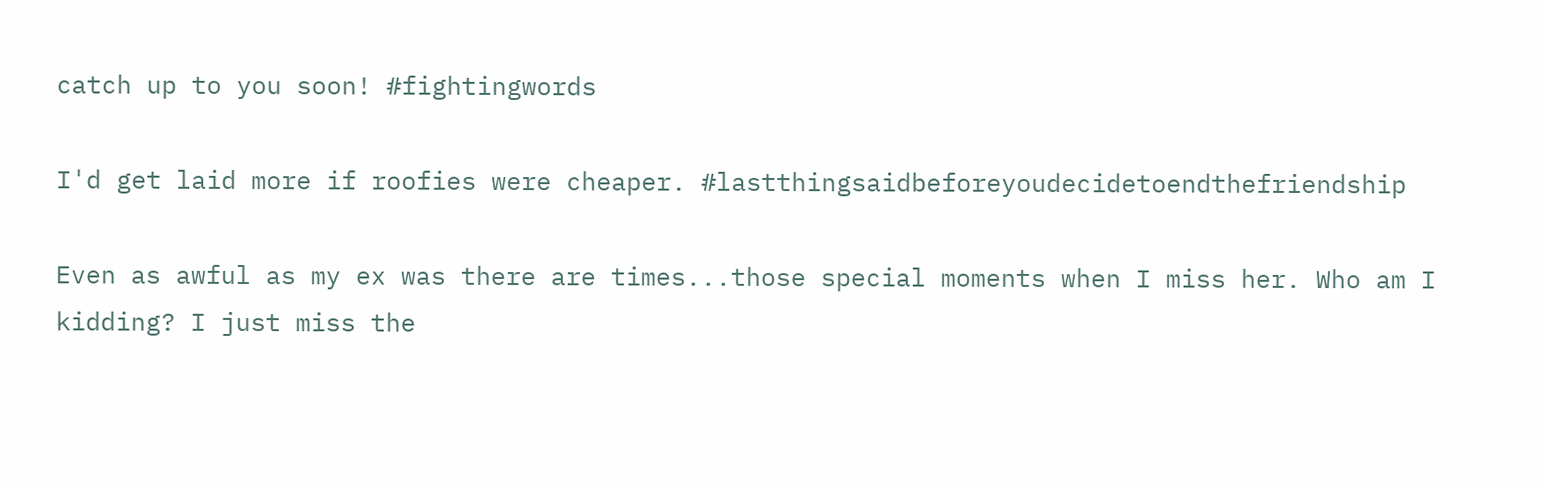catch up to you soon! #fightingwords

I'd get laid more if roofies were cheaper. #lastthingsaidbeforeyoudecidetoendthefriendship

Even as awful as my ex was there are times...those special moments when I miss her. Who am I kidding? I just miss the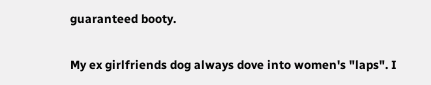guaranteed booty.

My ex girlfriends dog always dove into women's "laps". I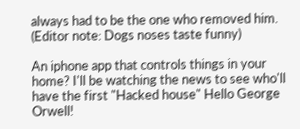always had to be the one who removed him. (Editor note: Dogs noses taste funny)

An iphone app that controls things in your home? I'll be watching the news to see who'll have the first "Hacked house" Hello George Orwell!